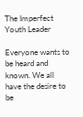The Imperfect Youth Leader

Everyone wants to be heard and known. We all have the desire to be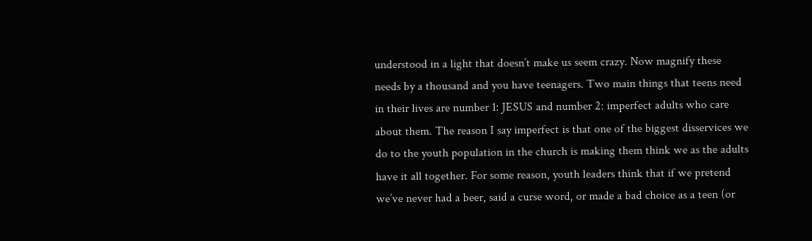understood in a light that doesn’t make us seem crazy. Now magnify these needs by a thousand and you have teenagers. Two main things that teens need in their lives are number 1: JESUS and number 2: imperfect adults who care about them. The reason I say imperfect is that one of the biggest disservices we do to the youth population in the church is making them think we as the adults have it all together. For some reason, youth leaders think that if we pretend we’ve never had a beer, said a curse word, or made a bad choice as a teen (or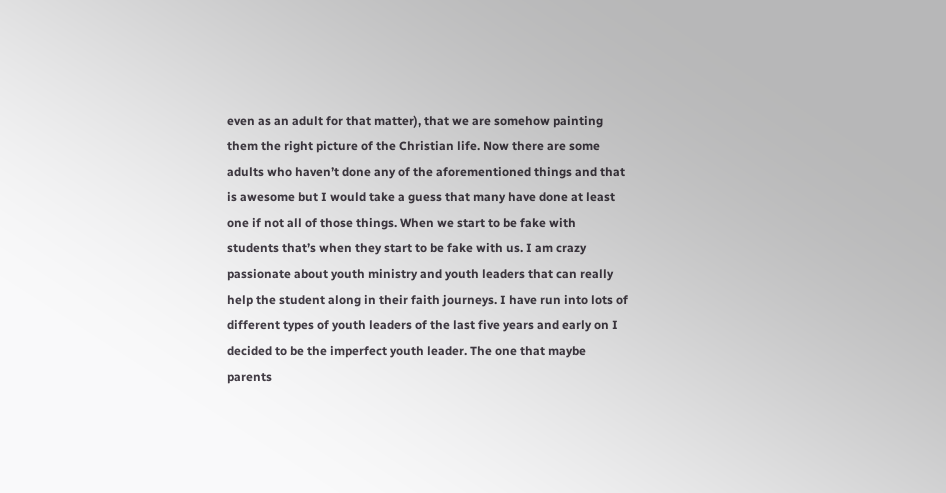even as an adult for that matter), that we are somehow painting them the right picture of the Christian life. Now there are some adults who haven’t done any of the aforementioned things and that is awesome but I would take a guess that many have done at least one if not all of those things. When we start to be fake with students that’s when they start to be fake with us. I am crazy passionate about youth ministry and youth leaders that can really help the student along in their faith journeys. I have run into lots of different types of youth leaders of the last five years and early on I decided to be the imperfect youth leader. The one that maybe parents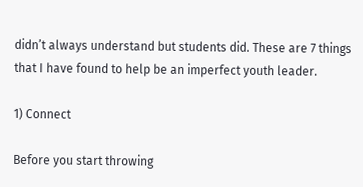didn’t always understand but students did. These are 7 things that I have found to help be an imperfect youth leader.

1) Connect

Before you start throwing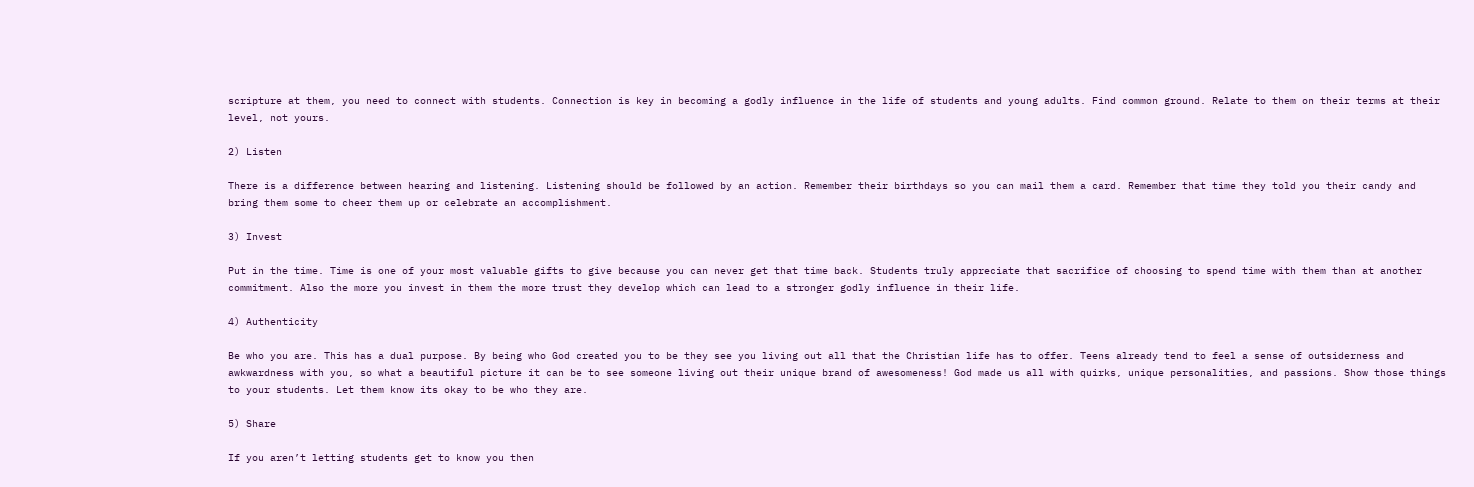scripture at them, you need to connect with students. Connection is key in becoming a godly influence in the life of students and young adults. Find common ground. Relate to them on their terms at their level, not yours.

2) Listen

There is a difference between hearing and listening. Listening should be followed by an action. Remember their birthdays so you can mail them a card. Remember that time they told you their candy and bring them some to cheer them up or celebrate an accomplishment.

3) Invest

Put in the time. Time is one of your most valuable gifts to give because you can never get that time back. Students truly appreciate that sacrifice of choosing to spend time with them than at another commitment. Also the more you invest in them the more trust they develop which can lead to a stronger godly influence in their life.

4) Authenticity

Be who you are. This has a dual purpose. By being who God created you to be they see you living out all that the Christian life has to offer. Teens already tend to feel a sense of outsiderness and awkwardness with you, so what a beautiful picture it can be to see someone living out their unique brand of awesomeness! God made us all with quirks, unique personalities, and passions. Show those things to your students. Let them know its okay to be who they are.

5) Share

If you aren’t letting students get to know you then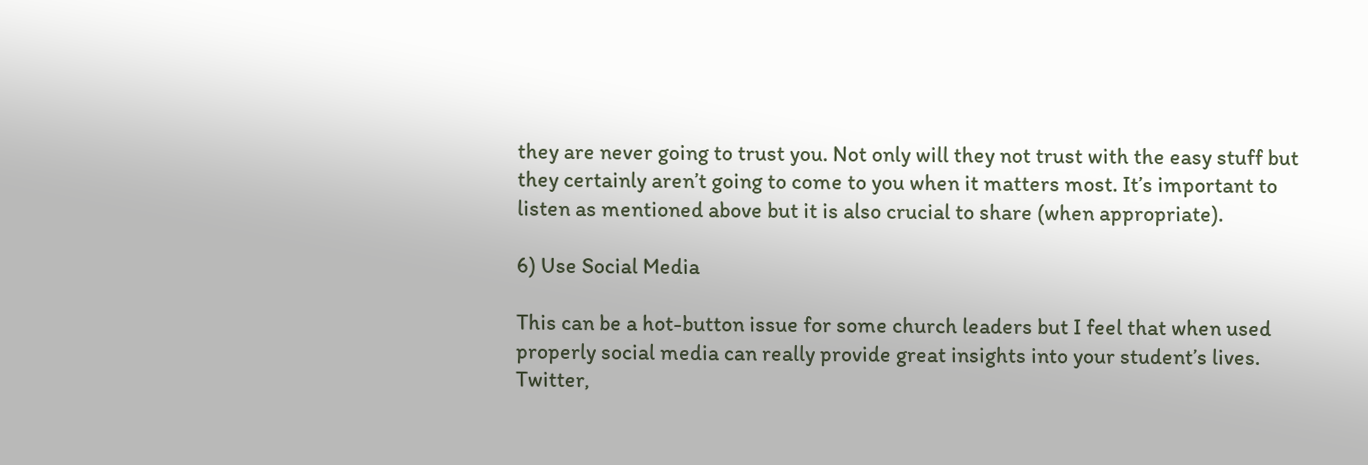they are never going to trust you. Not only will they not trust with the easy stuff but they certainly aren’t going to come to you when it matters most. It’s important to listen as mentioned above but it is also crucial to share (when appropriate).

6) Use Social Media

This can be a hot-button issue for some church leaders but I feel that when used properly social media can really provide great insights into your student’s lives. Twitter,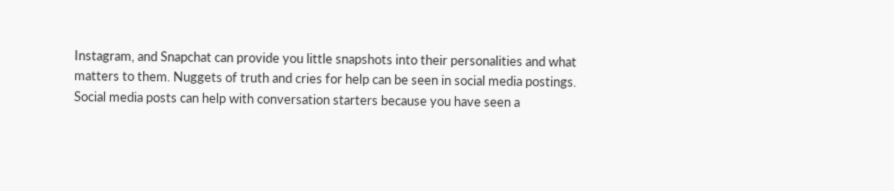Instagram, and Snapchat can provide you little snapshots into their personalities and what matters to them. Nuggets of truth and cries for help can be seen in social media postings. Social media posts can help with conversation starters because you have seen a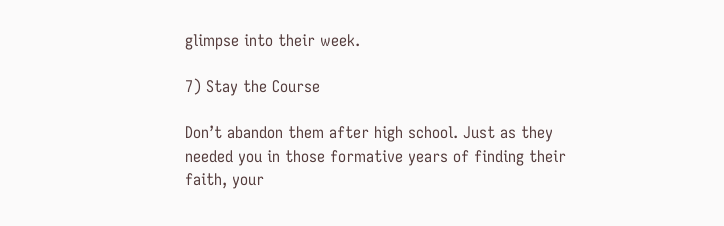glimpse into their week.

7) Stay the Course

Don’t abandon them after high school. Just as they needed you in those formative years of finding their faith, your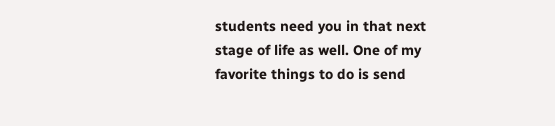students need you in that next stage of life as well. One of my favorite things to do is send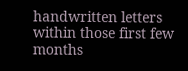handwritten letters within those first few months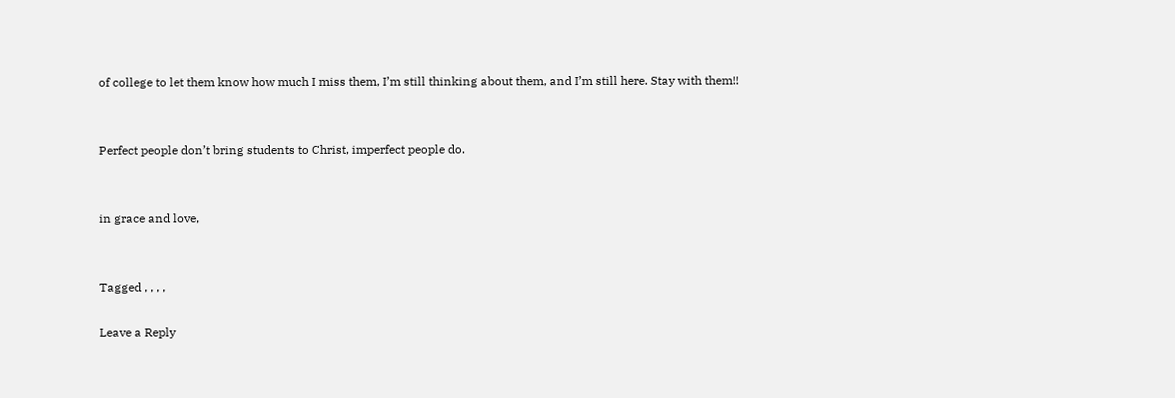of college to let them know how much I miss them, I’m still thinking about them, and I’m still here. Stay with them!!


Perfect people don’t bring students to Christ, imperfect people do.


in grace and love,


Tagged , , , ,

Leave a Reply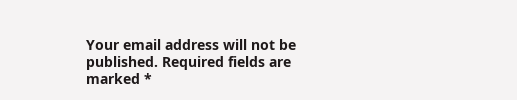Your email address will not be published. Required fields are marked *